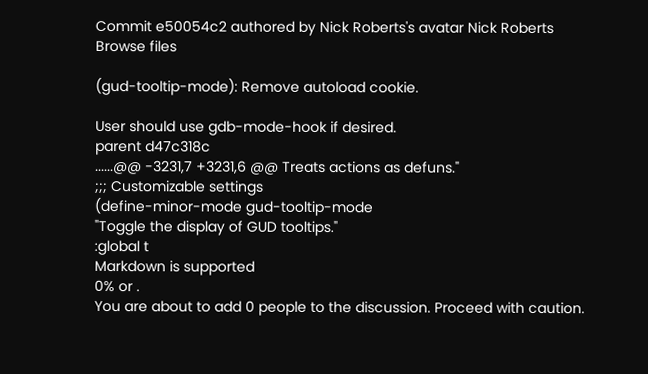Commit e50054c2 authored by Nick Roberts's avatar Nick Roberts
Browse files

(gud-tooltip-mode): Remove autoload cookie.

User should use gdb-mode-hook if desired.
parent d47c318c
......@@ -3231,7 +3231,6 @@ Treats actions as defuns."
;;; Customizable settings
(define-minor-mode gud-tooltip-mode
"Toggle the display of GUD tooltips."
:global t
Markdown is supported
0% or .
You are about to add 0 people to the discussion. Proceed with caution.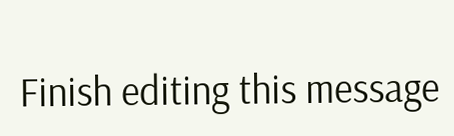Finish editing this message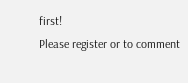first!
Please register or to comment